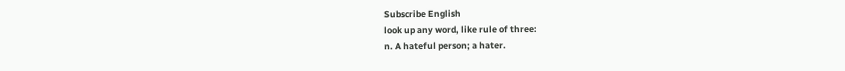Subscribe English
look up any word, like rule of three:
n. A hateful person; a hater.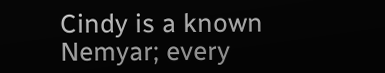Cindy is a known Nemyar; every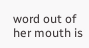word out of her mouth is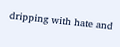dripping with hate and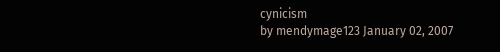cynicism
by mendymage123 January 02, 2007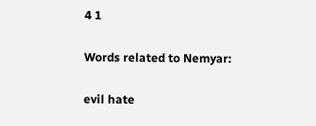4 1

Words related to Nemyar:

evil hate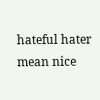hateful hater mean nice